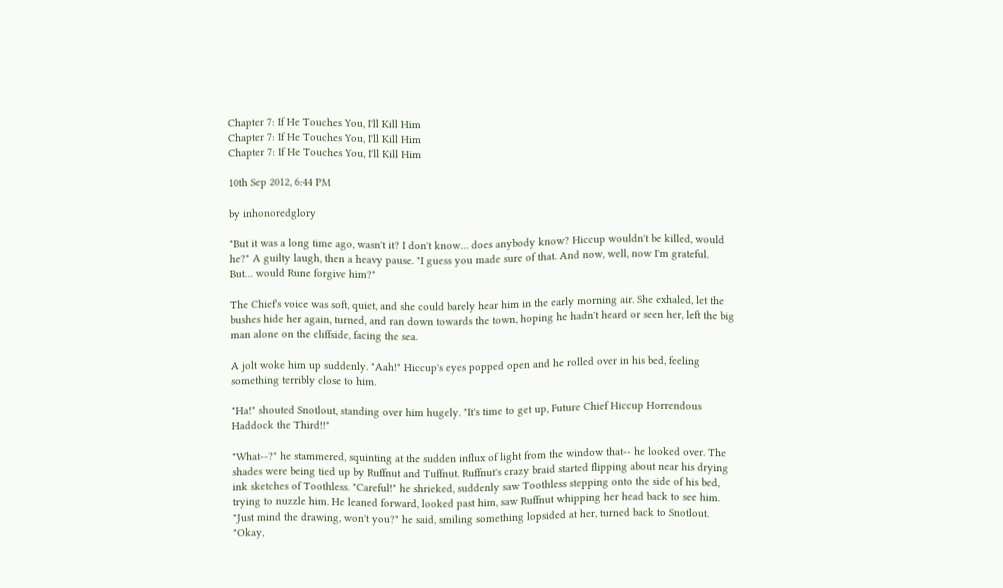Chapter 7: If He Touches You, I'll Kill Him
Chapter 7: If He Touches You, I'll Kill Him
Chapter 7: If He Touches You, I'll Kill Him

10th Sep 2012, 6:44 PM

by inhonoredglory

"But it was a long time ago, wasn't it? I don't know… does anybody know? Hiccup wouldn't be killed, would he?" A guilty laugh, then a heavy pause. "I guess you made sure of that. And now, well, now I'm grateful. But… would Rune forgive him?"

The Chief's voice was soft, quiet, and she could barely hear him in the early morning air. She exhaled, let the bushes hide her again, turned, and ran down towards the town, hoping he hadn't heard or seen her, left the big man alone on the cliffside, facing the sea.

A jolt woke him up suddenly. "Aah!" Hiccup's eyes popped open and he rolled over in his bed, feeling something terribly close to him.

"Ha!" shouted Snotlout, standing over him hugely. "It's time to get up, Future Chief Hiccup Horrendous Haddock the Third!!"

"What--?" he stammered, squinting at the sudden influx of light from the window that-- he looked over. The shades were being tied up by Ruffnut and Tuffnut. Ruffnut's crazy braid started flipping about near his drying ink sketches of Toothless. "Careful!" he shrieked, suddenly saw Toothless stepping onto the side of his bed, trying to nuzzle him. He leaned forward, looked past him, saw Ruffnut whipping her head back to see him. "Just mind the drawing, won't you?" he said, smiling something lopsided at her, turned back to Snotlout. "Okay,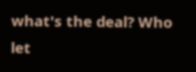what's the deal? Who let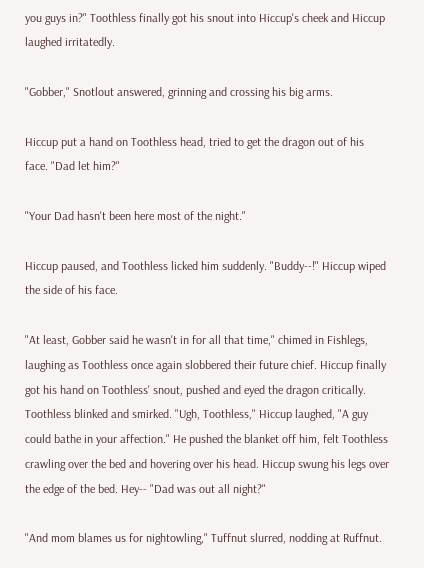you guys in?" Toothless finally got his snout into Hiccup's cheek and Hiccup laughed irritatedly.

"Gobber," Snotlout answered, grinning and crossing his big arms.

Hiccup put a hand on Toothless head, tried to get the dragon out of his face. "Dad let him?"

"Your Dad hasn't been here most of the night."

Hiccup paused, and Toothless licked him suddenly. "Buddy--!" Hiccup wiped the side of his face.

"At least, Gobber said he wasn't in for all that time," chimed in Fishlegs, laughing as Toothless once again slobbered their future chief. Hiccup finally got his hand on Toothless' snout, pushed and eyed the dragon critically. Toothless blinked and smirked. "Ugh, Toothless," Hiccup laughed, "A guy could bathe in your affection." He pushed the blanket off him, felt Toothless crawling over the bed and hovering over his head. Hiccup swung his legs over the edge of the bed. Hey-- "Dad was out all night?"

"And mom blames us for nightowling," Tuffnut slurred, nodding at Ruffnut.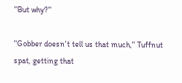"But why?"

"Gobber doesn't tell us that much," Tuffnut spat, getting that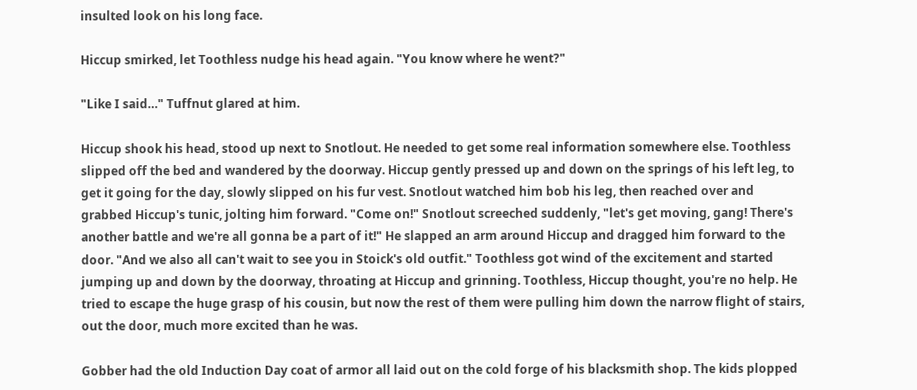insulted look on his long face.

Hiccup smirked, let Toothless nudge his head again. "You know where he went?"

"Like I said…" Tuffnut glared at him.

Hiccup shook his head, stood up next to Snotlout. He needed to get some real information somewhere else. Toothless slipped off the bed and wandered by the doorway. Hiccup gently pressed up and down on the springs of his left leg, to get it going for the day, slowly slipped on his fur vest. Snotlout watched him bob his leg, then reached over and grabbed Hiccup's tunic, jolting him forward. "Come on!" Snotlout screeched suddenly, "let's get moving, gang! There's another battle and we're all gonna be a part of it!" He slapped an arm around Hiccup and dragged him forward to the door. "And we also all can't wait to see you in Stoick's old outfit." Toothless got wind of the excitement and started jumping up and down by the doorway, throating at Hiccup and grinning. Toothless, Hiccup thought, you're no help. He tried to escape the huge grasp of his cousin, but now the rest of them were pulling him down the narrow flight of stairs, out the door, much more excited than he was.

Gobber had the old Induction Day coat of armor all laid out on the cold forge of his blacksmith shop. The kids plopped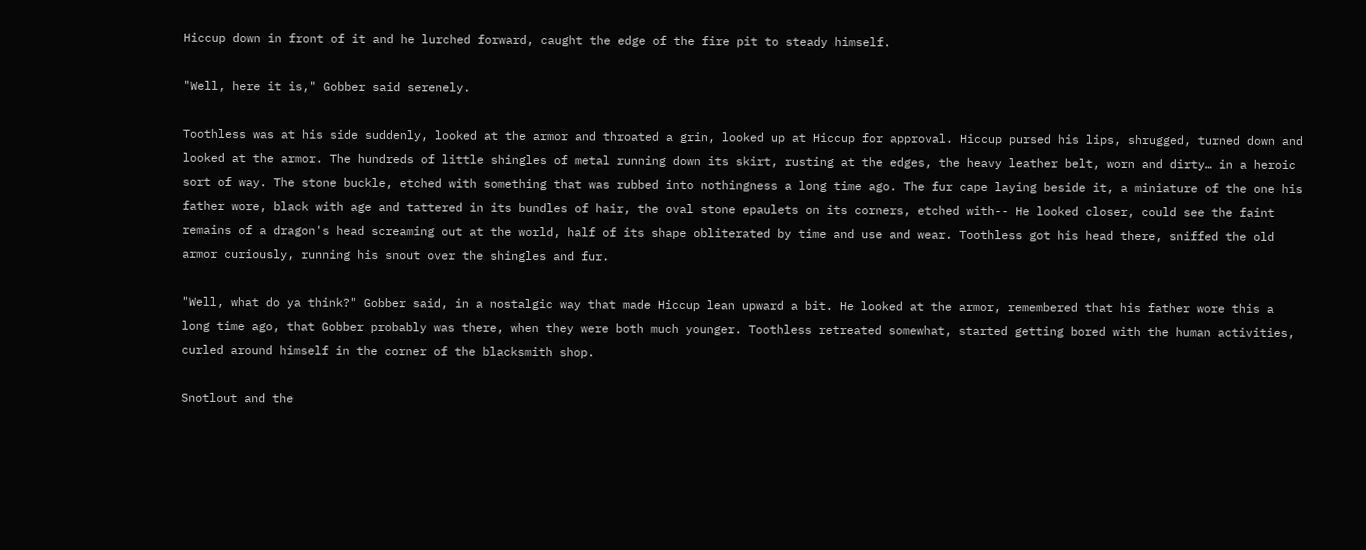Hiccup down in front of it and he lurched forward, caught the edge of the fire pit to steady himself.

"Well, here it is," Gobber said serenely.

Toothless was at his side suddenly, looked at the armor and throated a grin, looked up at Hiccup for approval. Hiccup pursed his lips, shrugged, turned down and looked at the armor. The hundreds of little shingles of metal running down its skirt, rusting at the edges, the heavy leather belt, worn and dirty… in a heroic sort of way. The stone buckle, etched with something that was rubbed into nothingness a long time ago. The fur cape laying beside it, a miniature of the one his father wore, black with age and tattered in its bundles of hair, the oval stone epaulets on its corners, etched with-- He looked closer, could see the faint remains of a dragon's head screaming out at the world, half of its shape obliterated by time and use and wear. Toothless got his head there, sniffed the old armor curiously, running his snout over the shingles and fur.

"Well, what do ya think?" Gobber said, in a nostalgic way that made Hiccup lean upward a bit. He looked at the armor, remembered that his father wore this a long time ago, that Gobber probably was there, when they were both much younger. Toothless retreated somewhat, started getting bored with the human activities, curled around himself in the corner of the blacksmith shop.

Snotlout and the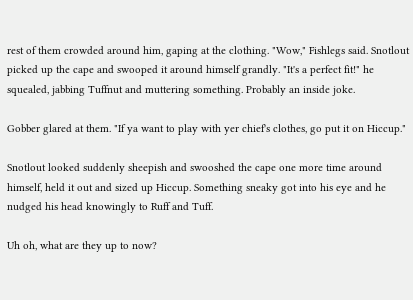rest of them crowded around him, gaping at the clothing. "Wow," Fishlegs said. Snotlout picked up the cape and swooped it around himself grandly. "It's a perfect fit!" he squealed, jabbing Tuffnut and muttering something. Probably an inside joke.

Gobber glared at them. "If ya want to play with yer chief's clothes, go put it on Hiccup."

Snotlout looked suddenly sheepish and swooshed the cape one more time around himself, held it out and sized up Hiccup. Something sneaky got into his eye and he nudged his head knowingly to Ruff and Tuff.

Uh oh, what are they up to now?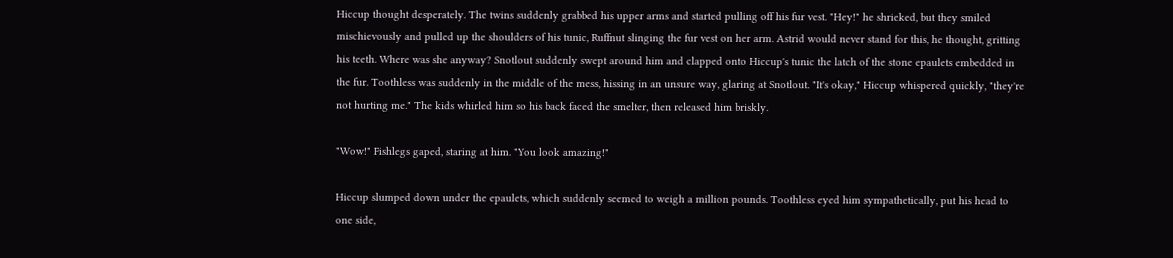Hiccup thought desperately. The twins suddenly grabbed his upper arms and started pulling off his fur vest. "Hey!" he shrieked, but they smiled mischievously and pulled up the shoulders of his tunic, Ruffnut slinging the fur vest on her arm. Astrid would never stand for this, he thought, gritting his teeth. Where was she anyway? Snotlout suddenly swept around him and clapped onto Hiccup's tunic the latch of the stone epaulets embedded in the fur. Toothless was suddenly in the middle of the mess, hissing in an unsure way, glaring at Snotlout. "It's okay," Hiccup whispered quickly, "they're not hurting me." The kids whirled him so his back faced the smelter, then released him briskly.

"Wow!" Fishlegs gaped, staring at him. "You look amazing!"

Hiccup slumped down under the epaulets, which suddenly seemed to weigh a million pounds. Toothless eyed him sympathetically, put his head to one side,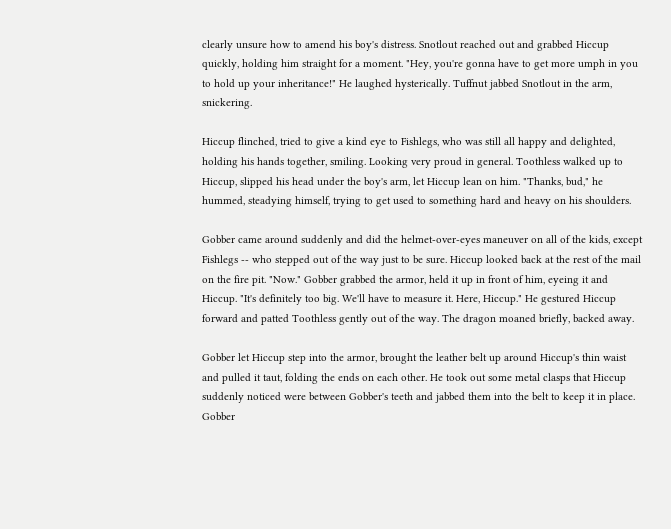clearly unsure how to amend his boy's distress. Snotlout reached out and grabbed Hiccup quickly, holding him straight for a moment. "Hey, you're gonna have to get more umph in you to hold up your inheritance!" He laughed hysterically. Tuffnut jabbed Snotlout in the arm, snickering.

Hiccup flinched, tried to give a kind eye to Fishlegs, who was still all happy and delighted, holding his hands together, smiling. Looking very proud in general. Toothless walked up to Hiccup, slipped his head under the boy's arm, let Hiccup lean on him. "Thanks, bud," he hummed, steadying himself, trying to get used to something hard and heavy on his shoulders.

Gobber came around suddenly and did the helmet-over-eyes maneuver on all of the kids, except Fishlegs -- who stepped out of the way just to be sure. Hiccup looked back at the rest of the mail on the fire pit. "Now." Gobber grabbed the armor, held it up in front of him, eyeing it and Hiccup. "It's definitely too big. We'll have to measure it. Here, Hiccup." He gestured Hiccup forward and patted Toothless gently out of the way. The dragon moaned briefly, backed away.

Gobber let Hiccup step into the armor, brought the leather belt up around Hiccup's thin waist and pulled it taut, folding the ends on each other. He took out some metal clasps that Hiccup suddenly noticed were between Gobber's teeth and jabbed them into the belt to keep it in place. Gobber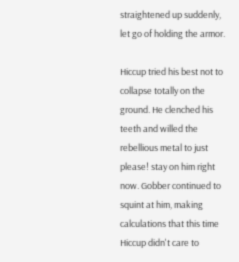straightened up suddenly, let go of holding the armor.

Hiccup tried his best not to collapse totally on the ground. He clenched his teeth and willed the rebellious metal to just please! stay on him right now. Gobber continued to squint at him, making calculations that this time Hiccup didn't care to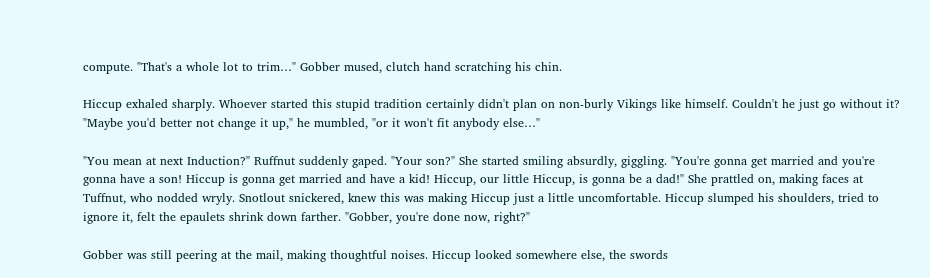compute. "That's a whole lot to trim…" Gobber mused, clutch hand scratching his chin.

Hiccup exhaled sharply. Whoever started this stupid tradition certainly didn't plan on non-burly Vikings like himself. Couldn't he just go without it? "Maybe you'd better not change it up," he mumbled, "or it won't fit anybody else…"

"You mean at next Induction?" Ruffnut suddenly gaped. "Your son?" She started smiling absurdly, giggling. "You're gonna get married and you're gonna have a son! Hiccup is gonna get married and have a kid! Hiccup, our little Hiccup, is gonna be a dad!" She prattled on, making faces at Tuffnut, who nodded wryly. Snotlout snickered, knew this was making Hiccup just a little uncomfortable. Hiccup slumped his shoulders, tried to ignore it, felt the epaulets shrink down farther. "Gobber, you're done now, right?"

Gobber was still peering at the mail, making thoughtful noises. Hiccup looked somewhere else, the swords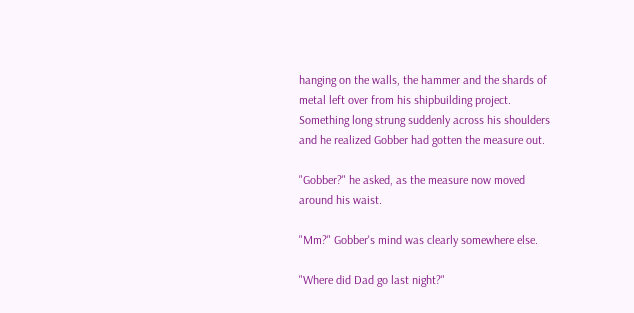hanging on the walls, the hammer and the shards of metal left over from his shipbuilding project. Something long strung suddenly across his shoulders and he realized Gobber had gotten the measure out.

"Gobber?" he asked, as the measure now moved around his waist.

"Mm?" Gobber's mind was clearly somewhere else.

"Where did Dad go last night?"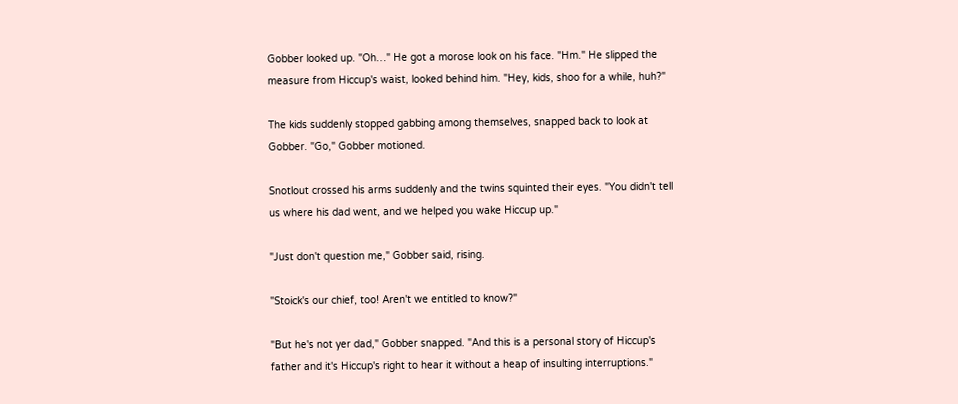Gobber looked up. "Oh…" He got a morose look on his face. "Hm." He slipped the measure from Hiccup's waist, looked behind him. "Hey, kids, shoo for a while, huh?"

The kids suddenly stopped gabbing among themselves, snapped back to look at Gobber. "Go," Gobber motioned.

Snotlout crossed his arms suddenly and the twins squinted their eyes. "You didn't tell us where his dad went, and we helped you wake Hiccup up."

"Just don't question me," Gobber said, rising.

"Stoick's our chief, too! Aren't we entitled to know?"

"But he's not yer dad," Gobber snapped. "And this is a personal story of Hiccup's father and it's Hiccup's right to hear it without a heap of insulting interruptions."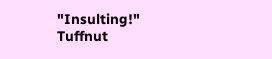"Insulting!" Tuffnut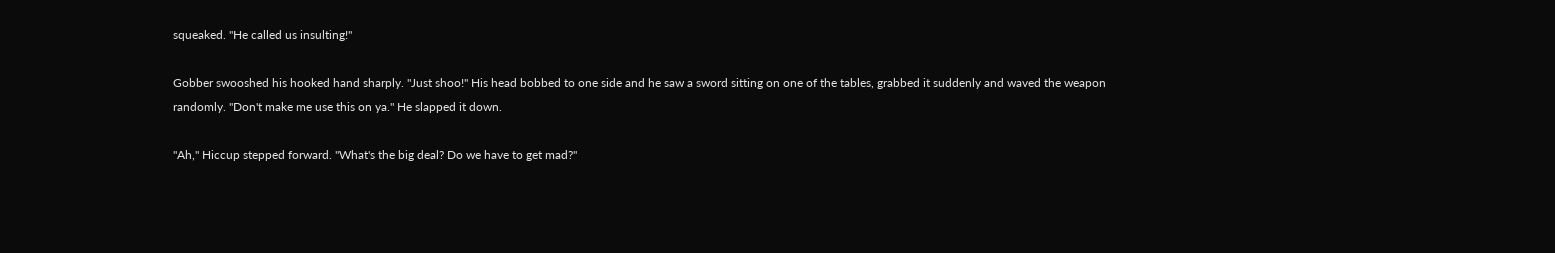squeaked. "He called us insulting!"

Gobber swooshed his hooked hand sharply. "Just shoo!" His head bobbed to one side and he saw a sword sitting on one of the tables, grabbed it suddenly and waved the weapon randomly. "Don't make me use this on ya." He slapped it down.

"Ah," Hiccup stepped forward. "What's the big deal? Do we have to get mad?"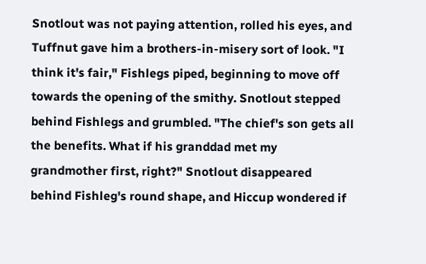Snotlout was not paying attention, rolled his eyes, and Tuffnut gave him a brothers-in-misery sort of look. "I think it's fair," Fishlegs piped, beginning to move off towards the opening of the smithy. Snotlout stepped behind Fishlegs and grumbled. "The chief's son gets all the benefits. What if his granddad met my grandmother first, right?" Snotlout disappeared behind Fishleg's round shape, and Hiccup wondered if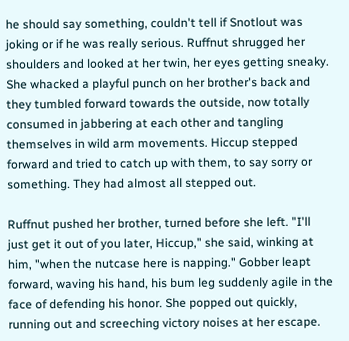he should say something, couldn't tell if Snotlout was joking or if he was really serious. Ruffnut shrugged her shoulders and looked at her twin, her eyes getting sneaky. She whacked a playful punch on her brother's back and they tumbled forward towards the outside, now totally consumed in jabbering at each other and tangling themselves in wild arm movements. Hiccup stepped forward and tried to catch up with them, to say sorry or something. They had almost all stepped out.

Ruffnut pushed her brother, turned before she left. "I'll just get it out of you later, Hiccup," she said, winking at him, "when the nutcase here is napping." Gobber leapt forward, waving his hand, his bum leg suddenly agile in the face of defending his honor. She popped out quickly, running out and screeching victory noises at her escape.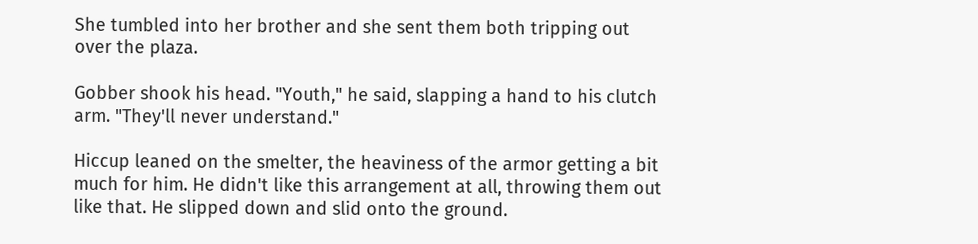She tumbled into her brother and she sent them both tripping out over the plaza.

Gobber shook his head. "Youth," he said, slapping a hand to his clutch arm. "They'll never understand."

Hiccup leaned on the smelter, the heaviness of the armor getting a bit much for him. He didn't like this arrangement at all, throwing them out like that. He slipped down and slid onto the ground.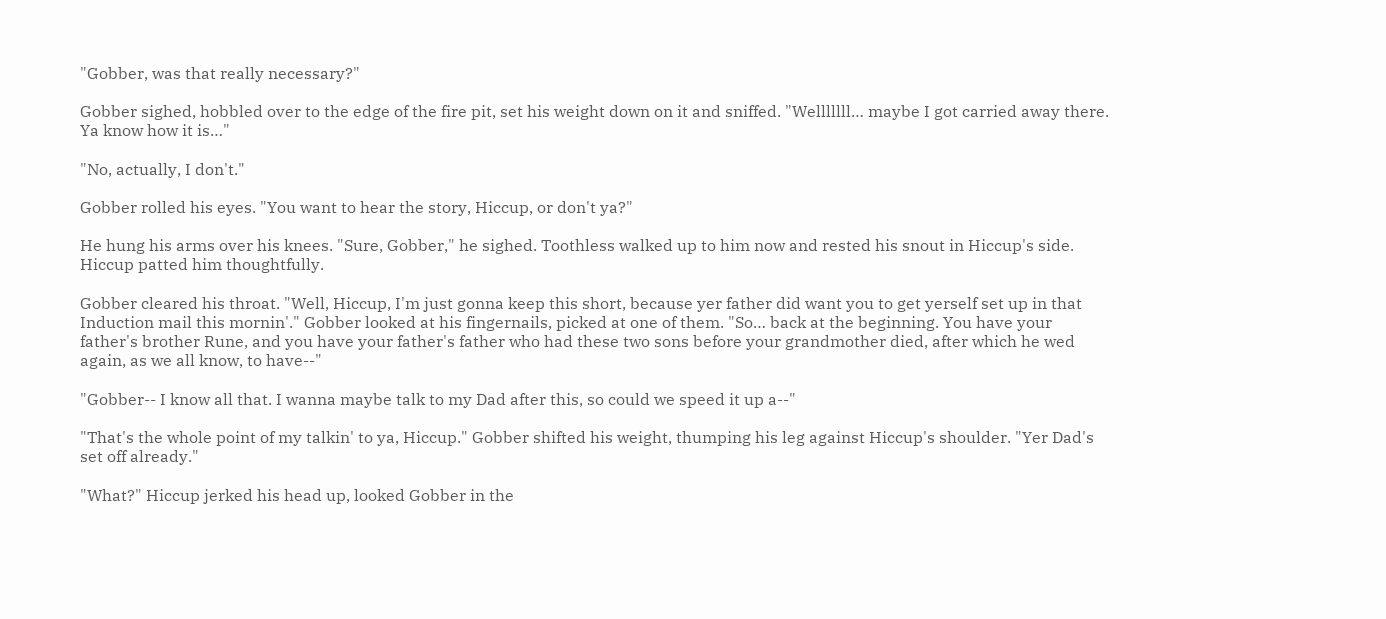"Gobber, was that really necessary?"

Gobber sighed, hobbled over to the edge of the fire pit, set his weight down on it and sniffed. "Welllllll… maybe I got carried away there. Ya know how it is…"

"No, actually, I don't."

Gobber rolled his eyes. "You want to hear the story, Hiccup, or don't ya?"

He hung his arms over his knees. "Sure, Gobber," he sighed. Toothless walked up to him now and rested his snout in Hiccup's side. Hiccup patted him thoughtfully.

Gobber cleared his throat. "Well, Hiccup, I'm just gonna keep this short, because yer father did want you to get yerself set up in that Induction mail this mornin'." Gobber looked at his fingernails, picked at one of them. "So… back at the beginning. You have your father's brother Rune, and you have your father's father who had these two sons before your grandmother died, after which he wed again, as we all know, to have--"

"Gobber-- I know all that. I wanna maybe talk to my Dad after this, so could we speed it up a--"

"That's the whole point of my talkin' to ya, Hiccup." Gobber shifted his weight, thumping his leg against Hiccup's shoulder. "Yer Dad's set off already."

"What?" Hiccup jerked his head up, looked Gobber in the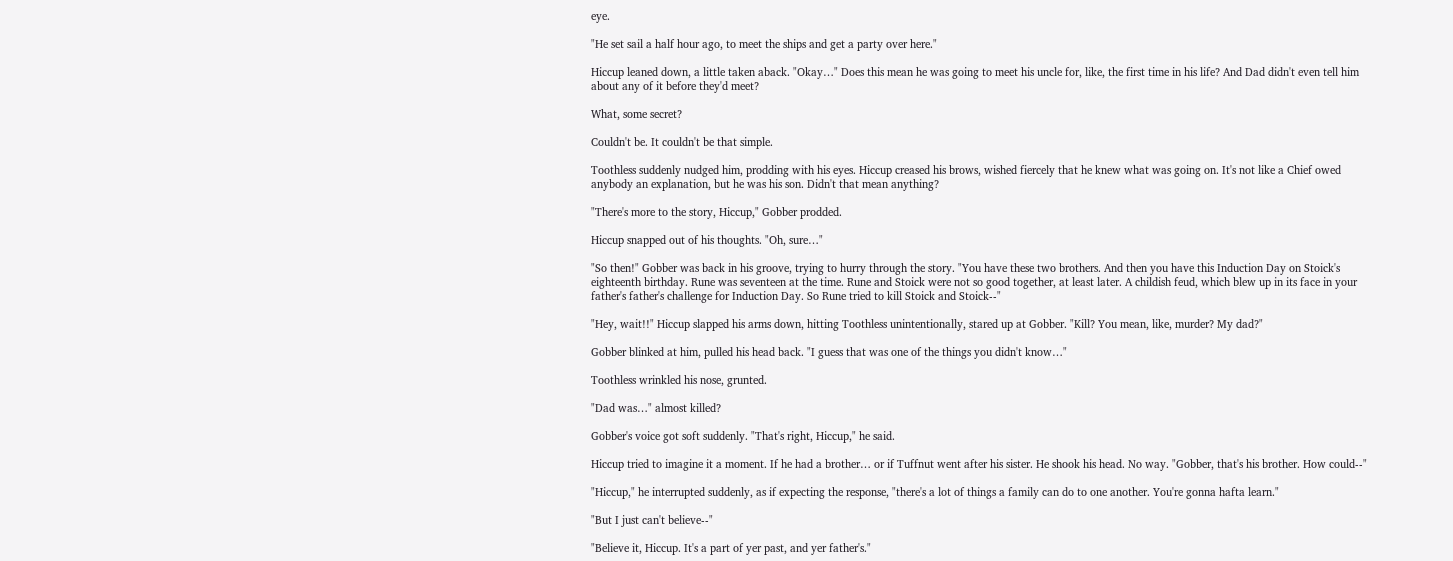eye.

"He set sail a half hour ago, to meet the ships and get a party over here."

Hiccup leaned down, a little taken aback. "Okay…" Does this mean he was going to meet his uncle for, like, the first time in his life? And Dad didn't even tell him about any of it before they'd meet?

What, some secret?

Couldn't be. It couldn't be that simple.

Toothless suddenly nudged him, prodding with his eyes. Hiccup creased his brows, wished fiercely that he knew what was going on. It's not like a Chief owed anybody an explanation, but he was his son. Didn't that mean anything?

"There's more to the story, Hiccup," Gobber prodded.

Hiccup snapped out of his thoughts. "Oh, sure…"

"So then!" Gobber was back in his groove, trying to hurry through the story. "You have these two brothers. And then you have this Induction Day on Stoick's eighteenth birthday. Rune was seventeen at the time. Rune and Stoick were not so good together, at least later. A childish feud, which blew up in its face in your father's father's challenge for Induction Day. So Rune tried to kill Stoick and Stoick--"

"Hey, wait!!" Hiccup slapped his arms down, hitting Toothless unintentionally, stared up at Gobber. "Kill? You mean, like, murder? My dad?"

Gobber blinked at him, pulled his head back. "I guess that was one of the things you didn't know…"

Toothless wrinkled his nose, grunted.

"Dad was…" almost killed?

Gobber's voice got soft suddenly. "That's right, Hiccup," he said.

Hiccup tried to imagine it a moment. If he had a brother… or if Tuffnut went after his sister. He shook his head. No way. "Gobber, that's his brother. How could--"

"Hiccup," he interrupted suddenly, as if expecting the response, "there's a lot of things a family can do to one another. You're gonna hafta learn."

"But I just can't believe--"

"Believe it, Hiccup. It's a part of yer past, and yer father's."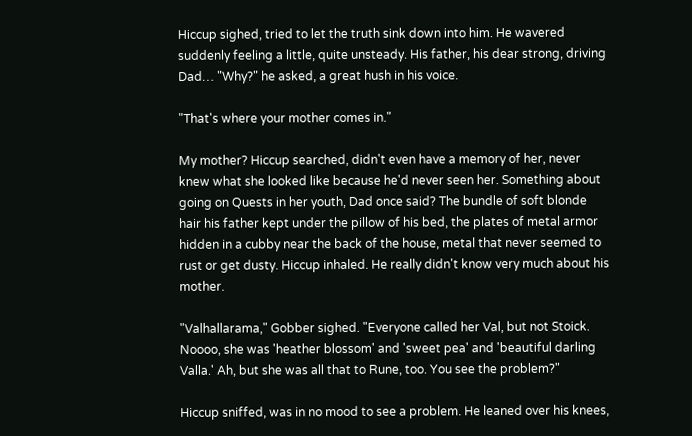Hiccup sighed, tried to let the truth sink down into him. He wavered suddenly feeling a little, quite unsteady. His father, his dear strong, driving Dad… "Why?" he asked, a great hush in his voice.

"That's where your mother comes in."

My mother? Hiccup searched, didn't even have a memory of her, never knew what she looked like because he'd never seen her. Something about going on Quests in her youth, Dad once said? The bundle of soft blonde hair his father kept under the pillow of his bed, the plates of metal armor hidden in a cubby near the back of the house, metal that never seemed to rust or get dusty. Hiccup inhaled. He really didn't know very much about his mother.

"Valhallarama," Gobber sighed. "Everyone called her Val, but not Stoick. Noooo, she was 'heather blossom' and 'sweet pea' and 'beautiful darling Valla.' Ah, but she was all that to Rune, too. You see the problem?"

Hiccup sniffed, was in no mood to see a problem. He leaned over his knees,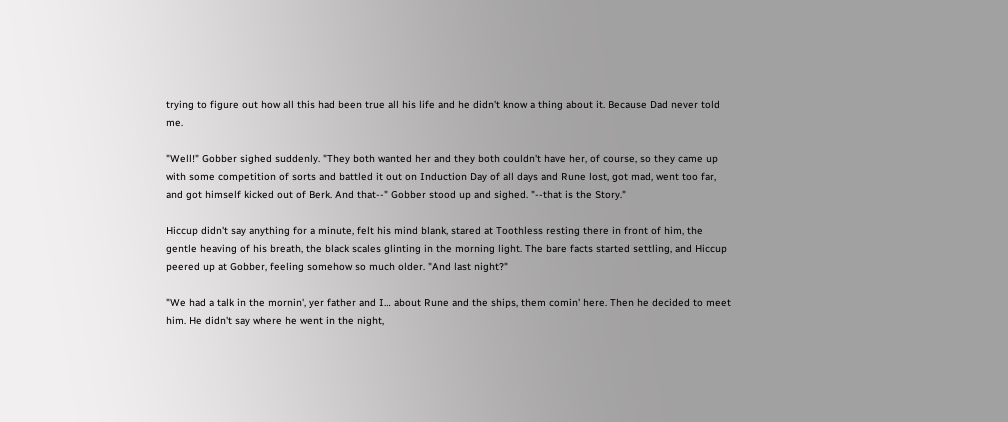trying to figure out how all this had been true all his life and he didn't know a thing about it. Because Dad never told me.

"Well!" Gobber sighed suddenly. "They both wanted her and they both couldn't have her, of course, so they came up with some competition of sorts and battled it out on Induction Day of all days and Rune lost, got mad, went too far, and got himself kicked out of Berk. And that--" Gobber stood up and sighed. "--that is the Story."

Hiccup didn't say anything for a minute, felt his mind blank, stared at Toothless resting there in front of him, the gentle heaving of his breath, the black scales glinting in the morning light. The bare facts started settling, and Hiccup peered up at Gobber, feeling somehow so much older. "And last night?"

"We had a talk in the mornin', yer father and I… about Rune and the ships, them comin' here. Then he decided to meet him. He didn't say where he went in the night,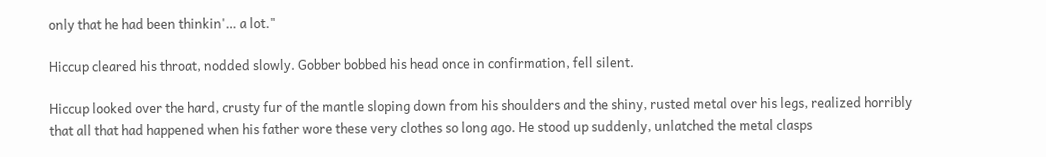only that he had been thinkin'… a lot."

Hiccup cleared his throat, nodded slowly. Gobber bobbed his head once in confirmation, fell silent.

Hiccup looked over the hard, crusty fur of the mantle sloping down from his shoulders and the shiny, rusted metal over his legs, realized horribly that all that had happened when his father wore these very clothes so long ago. He stood up suddenly, unlatched the metal clasps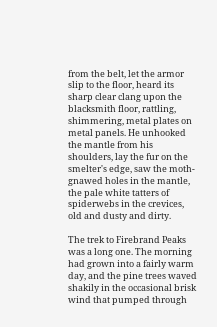from the belt, let the armor slip to the floor, heard its sharp clear clang upon the blacksmith floor, rattling, shimmering, metal plates on metal panels. He unhooked the mantle from his shoulders, lay the fur on the smelter's edge, saw the moth-gnawed holes in the mantle, the pale white tatters of spiderwebs in the crevices, old and dusty and dirty.

The trek to Firebrand Peaks was a long one. The morning had grown into a fairly warm day, and the pine trees waved shakily in the occasional brisk wind that pumped through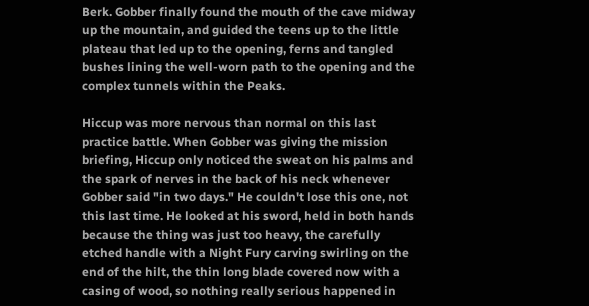Berk. Gobber finally found the mouth of the cave midway up the mountain, and guided the teens up to the little plateau that led up to the opening, ferns and tangled bushes lining the well-worn path to the opening and the complex tunnels within the Peaks.

Hiccup was more nervous than normal on this last practice battle. When Gobber was giving the mission briefing, Hiccup only noticed the sweat on his palms and the spark of nerves in the back of his neck whenever Gobber said "in two days." He couldn't lose this one, not this last time. He looked at his sword, held in both hands because the thing was just too heavy, the carefully etched handle with a Night Fury carving swirling on the end of the hilt, the thin long blade covered now with a casing of wood, so nothing really serious happened in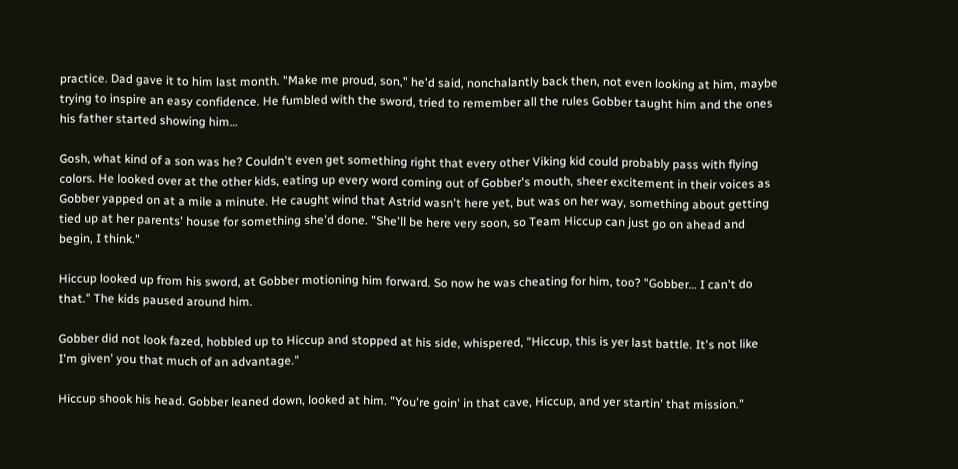practice. Dad gave it to him last month. "Make me proud, son," he'd said, nonchalantly back then, not even looking at him, maybe trying to inspire an easy confidence. He fumbled with the sword, tried to remember all the rules Gobber taught him and the ones his father started showing him…

Gosh, what kind of a son was he? Couldn't even get something right that every other Viking kid could probably pass with flying colors. He looked over at the other kids, eating up every word coming out of Gobber's mouth, sheer excitement in their voices as Gobber yapped on at a mile a minute. He caught wind that Astrid wasn't here yet, but was on her way, something about getting tied up at her parents' house for something she'd done. "She'll be here very soon, so Team Hiccup can just go on ahead and begin, I think."

Hiccup looked up from his sword, at Gobber motioning him forward. So now he was cheating for him, too? "Gobber… I can't do that." The kids paused around him.

Gobber did not look fazed, hobbled up to Hiccup and stopped at his side, whispered, "Hiccup, this is yer last battle. It's not like I'm given' you that much of an advantage."

Hiccup shook his head. Gobber leaned down, looked at him. "You're goin' in that cave, Hiccup, and yer startin' that mission."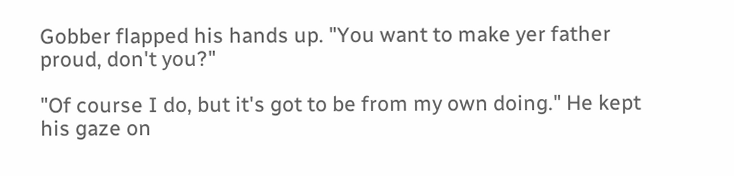Gobber flapped his hands up. "You want to make yer father proud, don't you?"

"Of course I do, but it's got to be from my own doing." He kept his gaze on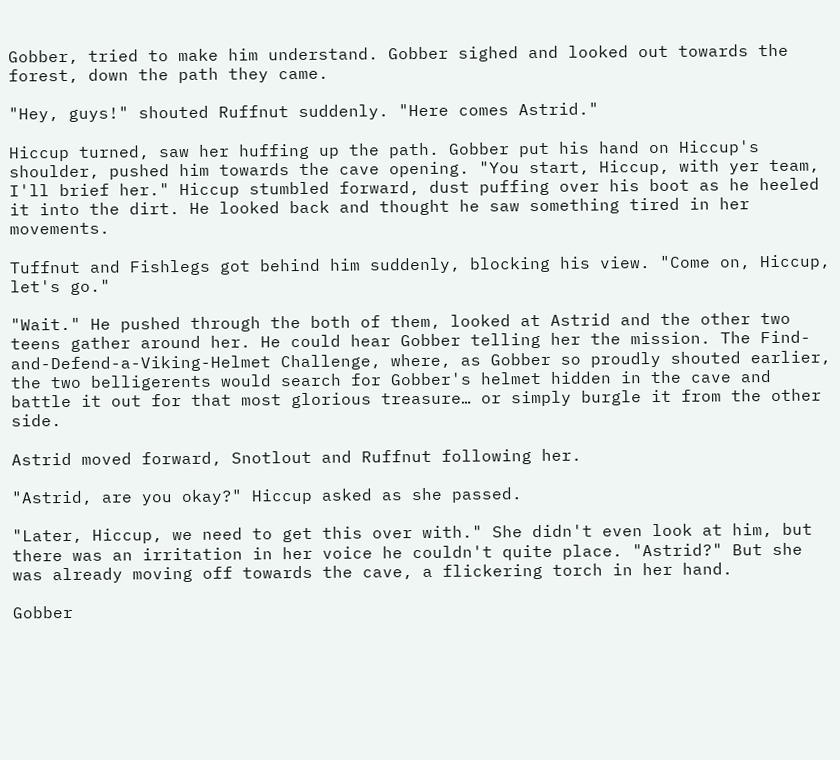Gobber, tried to make him understand. Gobber sighed and looked out towards the forest, down the path they came.

"Hey, guys!" shouted Ruffnut suddenly. "Here comes Astrid."

Hiccup turned, saw her huffing up the path. Gobber put his hand on Hiccup's shoulder, pushed him towards the cave opening. "You start, Hiccup, with yer team, I'll brief her." Hiccup stumbled forward, dust puffing over his boot as he heeled it into the dirt. He looked back and thought he saw something tired in her movements.

Tuffnut and Fishlegs got behind him suddenly, blocking his view. "Come on, Hiccup, let's go."

"Wait." He pushed through the both of them, looked at Astrid and the other two teens gather around her. He could hear Gobber telling her the mission. The Find-and-Defend-a-Viking-Helmet Challenge, where, as Gobber so proudly shouted earlier, the two belligerents would search for Gobber's helmet hidden in the cave and battle it out for that most glorious treasure… or simply burgle it from the other side.

Astrid moved forward, Snotlout and Ruffnut following her.

"Astrid, are you okay?" Hiccup asked as she passed.

"Later, Hiccup, we need to get this over with." She didn't even look at him, but there was an irritation in her voice he couldn't quite place. "Astrid?" But she was already moving off towards the cave, a flickering torch in her hand.

Gobber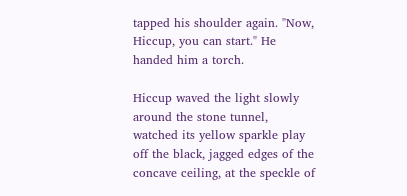tapped his shoulder again. "Now, Hiccup, you can start." He handed him a torch.

Hiccup waved the light slowly around the stone tunnel, watched its yellow sparkle play off the black, jagged edges of the concave ceiling, at the speckle of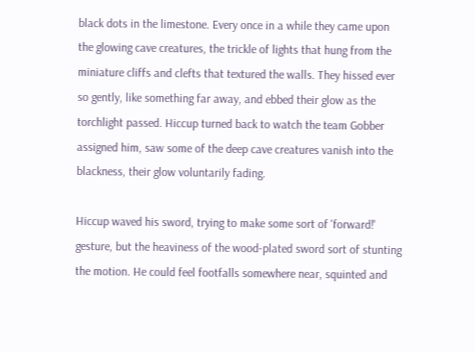black dots in the limestone. Every once in a while they came upon the glowing cave creatures, the trickle of lights that hung from the miniature cliffs and clefts that textured the walls. They hissed ever so gently, like something far away, and ebbed their glow as the torchlight passed. Hiccup turned back to watch the team Gobber assigned him, saw some of the deep cave creatures vanish into the blackness, their glow voluntarily fading.

Hiccup waved his sword, trying to make some sort of 'forward!' gesture, but the heaviness of the wood-plated sword sort of stunting the motion. He could feel footfalls somewhere near, squinted and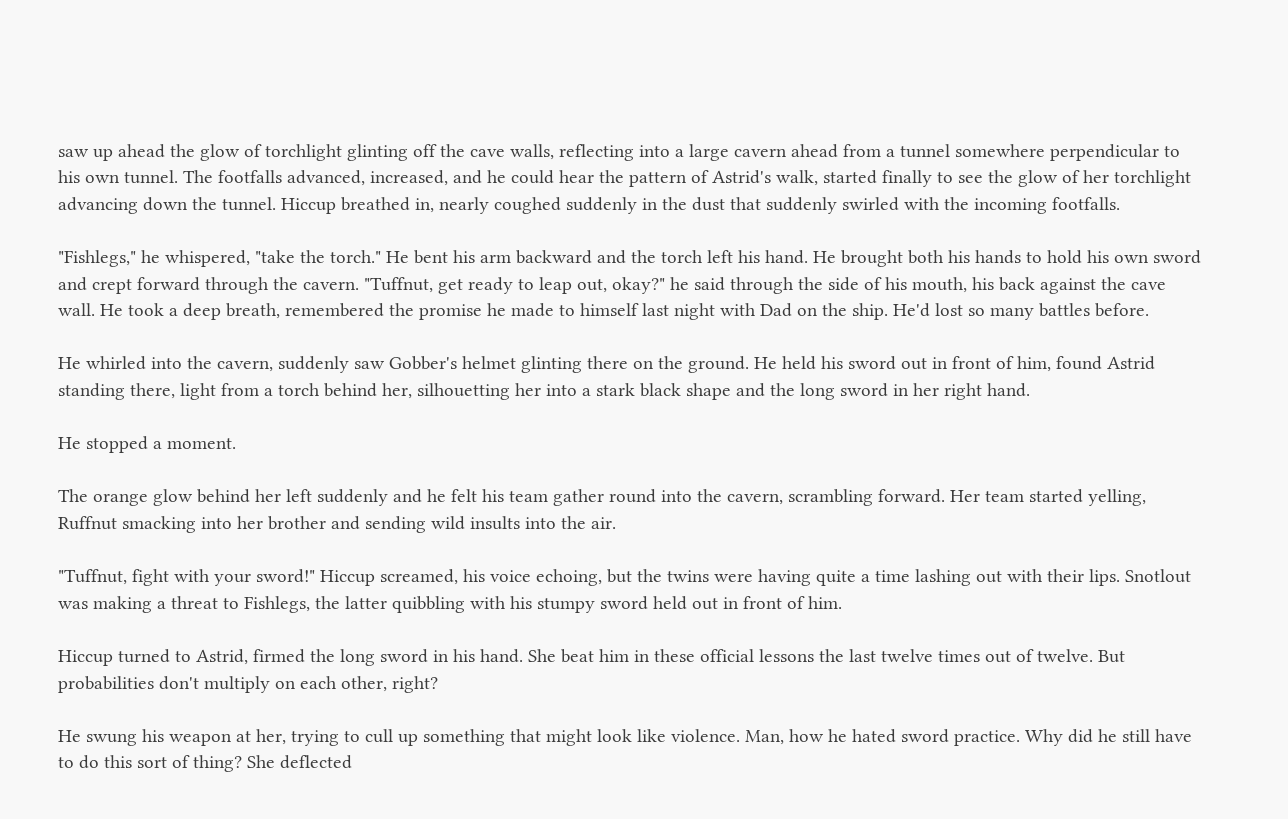saw up ahead the glow of torchlight glinting off the cave walls, reflecting into a large cavern ahead from a tunnel somewhere perpendicular to his own tunnel. The footfalls advanced, increased, and he could hear the pattern of Astrid's walk, started finally to see the glow of her torchlight advancing down the tunnel. Hiccup breathed in, nearly coughed suddenly in the dust that suddenly swirled with the incoming footfalls.

"Fishlegs," he whispered, "take the torch." He bent his arm backward and the torch left his hand. He brought both his hands to hold his own sword and crept forward through the cavern. "Tuffnut, get ready to leap out, okay?" he said through the side of his mouth, his back against the cave wall. He took a deep breath, remembered the promise he made to himself last night with Dad on the ship. He'd lost so many battles before.

He whirled into the cavern, suddenly saw Gobber's helmet glinting there on the ground. He held his sword out in front of him, found Astrid standing there, light from a torch behind her, silhouetting her into a stark black shape and the long sword in her right hand.

He stopped a moment.

The orange glow behind her left suddenly and he felt his team gather round into the cavern, scrambling forward. Her team started yelling, Ruffnut smacking into her brother and sending wild insults into the air.

"Tuffnut, fight with your sword!" Hiccup screamed, his voice echoing, but the twins were having quite a time lashing out with their lips. Snotlout was making a threat to Fishlegs, the latter quibbling with his stumpy sword held out in front of him.

Hiccup turned to Astrid, firmed the long sword in his hand. She beat him in these official lessons the last twelve times out of twelve. But probabilities don't multiply on each other, right?

He swung his weapon at her, trying to cull up something that might look like violence. Man, how he hated sword practice. Why did he still have to do this sort of thing? She deflected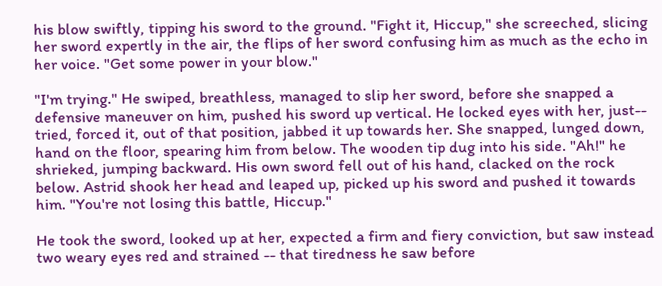his blow swiftly, tipping his sword to the ground. "Fight it, Hiccup," she screeched, slicing her sword expertly in the air, the flips of her sword confusing him as much as the echo in her voice. "Get some power in your blow."

"I'm trying." He swiped, breathless, managed to slip her sword, before she snapped a defensive maneuver on him, pushed his sword up vertical. He locked eyes with her, just-- tried, forced it, out of that position, jabbed it up towards her. She snapped, lunged down, hand on the floor, spearing him from below. The wooden tip dug into his side. "Ah!" he shrieked, jumping backward. His own sword fell out of his hand, clacked on the rock below. Astrid shook her head and leaped up, picked up his sword and pushed it towards him. "You're not losing this battle, Hiccup."

He took the sword, looked up at her, expected a firm and fiery conviction, but saw instead two weary eyes red and strained -- that tiredness he saw before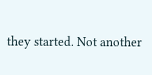they started. Not another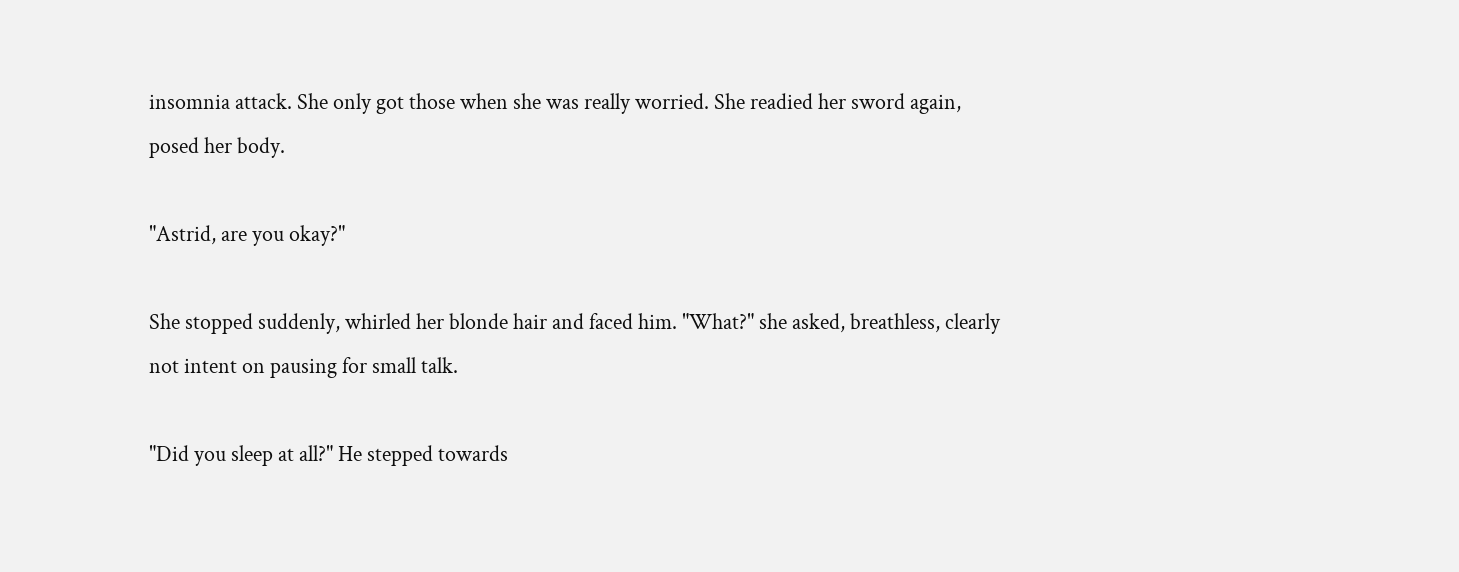insomnia attack. She only got those when she was really worried. She readied her sword again, posed her body.

"Astrid, are you okay?"

She stopped suddenly, whirled her blonde hair and faced him. "What?" she asked, breathless, clearly not intent on pausing for small talk.

"Did you sleep at all?" He stepped towards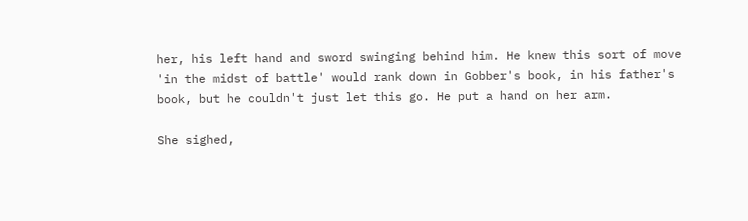her, his left hand and sword swinging behind him. He knew this sort of move 'in the midst of battle' would rank down in Gobber's book, in his father's book, but he couldn't just let this go. He put a hand on her arm.

She sighed,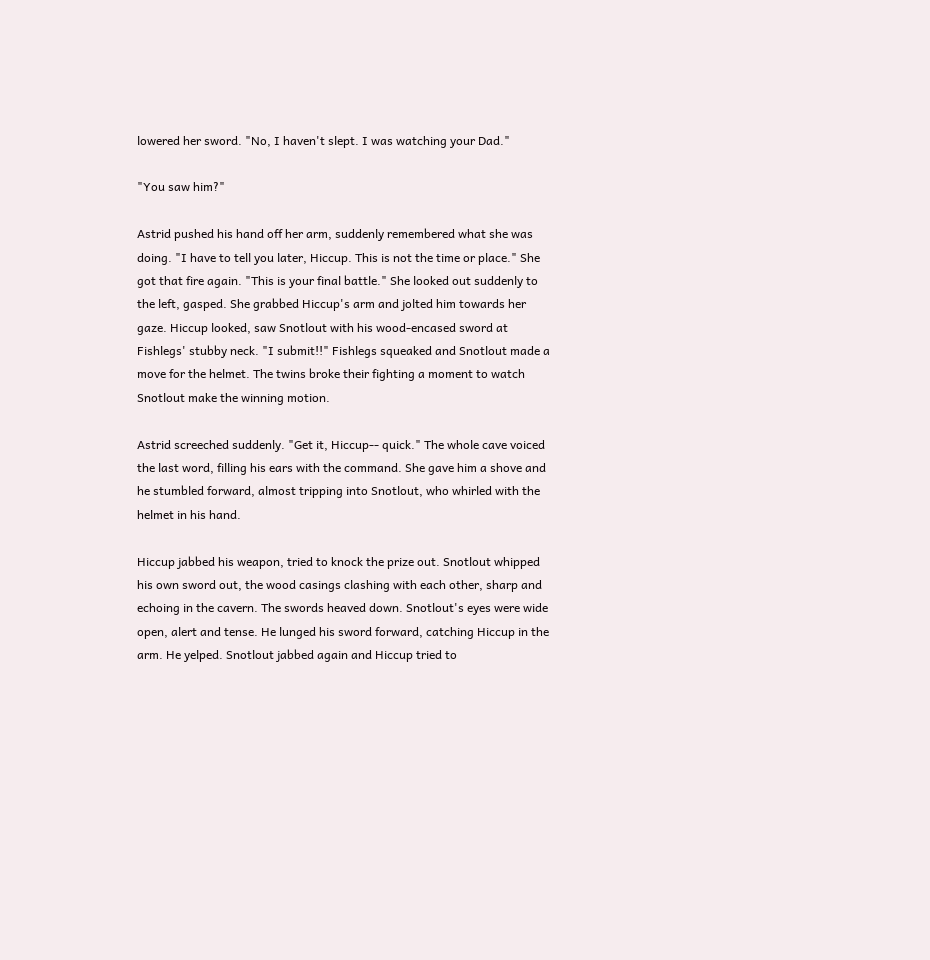lowered her sword. "No, I haven't slept. I was watching your Dad."

"You saw him?"

Astrid pushed his hand off her arm, suddenly remembered what she was doing. "I have to tell you later, Hiccup. This is not the time or place." She got that fire again. "This is your final battle." She looked out suddenly to the left, gasped. She grabbed Hiccup's arm and jolted him towards her gaze. Hiccup looked, saw Snotlout with his wood-encased sword at Fishlegs' stubby neck. "I submit!!" Fishlegs squeaked and Snotlout made a move for the helmet. The twins broke their fighting a moment to watch Snotlout make the winning motion.

Astrid screeched suddenly. "Get it, Hiccup-- quick." The whole cave voiced the last word, filling his ears with the command. She gave him a shove and he stumbled forward, almost tripping into Snotlout, who whirled with the helmet in his hand.

Hiccup jabbed his weapon, tried to knock the prize out. Snotlout whipped his own sword out, the wood casings clashing with each other, sharp and echoing in the cavern. The swords heaved down. Snotlout's eyes were wide open, alert and tense. He lunged his sword forward, catching Hiccup in the arm. He yelped. Snotlout jabbed again and Hiccup tried to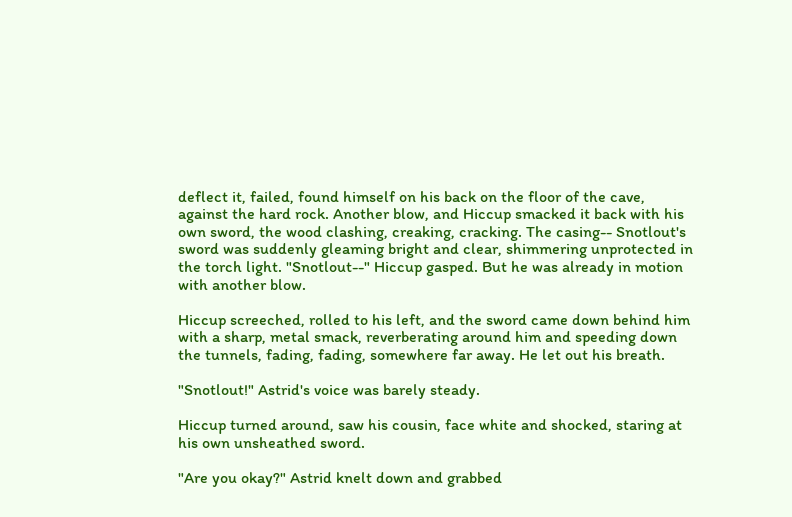deflect it, failed, found himself on his back on the floor of the cave, against the hard rock. Another blow, and Hiccup smacked it back with his own sword, the wood clashing, creaking, cracking. The casing-- Snotlout's sword was suddenly gleaming bright and clear, shimmering unprotected in the torch light. "Snotlout--" Hiccup gasped. But he was already in motion with another blow.

Hiccup screeched, rolled to his left, and the sword came down behind him with a sharp, metal smack, reverberating around him and speeding down the tunnels, fading, fading, somewhere far away. He let out his breath.

"Snotlout!" Astrid's voice was barely steady.

Hiccup turned around, saw his cousin, face white and shocked, staring at his own unsheathed sword.

"Are you okay?" Astrid knelt down and grabbed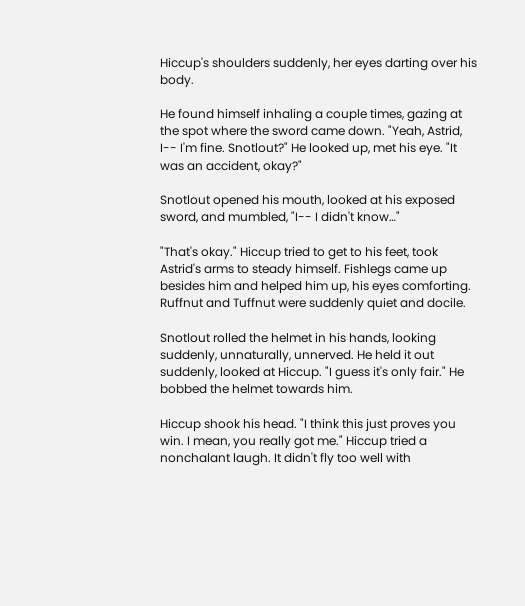Hiccup's shoulders suddenly, her eyes darting over his body.

He found himself inhaling a couple times, gazing at the spot where the sword came down. "Yeah, Astrid, I-- I'm fine. Snotlout?" He looked up, met his eye. "It was an accident, okay?"

Snotlout opened his mouth, looked at his exposed sword, and mumbled, "I-- I didn't know…"

"That's okay." Hiccup tried to get to his feet, took Astrid's arms to steady himself. Fishlegs came up besides him and helped him up, his eyes comforting. Ruffnut and Tuffnut were suddenly quiet and docile.

Snotlout rolled the helmet in his hands, looking suddenly, unnaturally, unnerved. He held it out suddenly, looked at Hiccup. "I guess it's only fair." He bobbed the helmet towards him.

Hiccup shook his head. "I think this just proves you win. I mean, you really got me." Hiccup tried a nonchalant laugh. It didn't fly too well with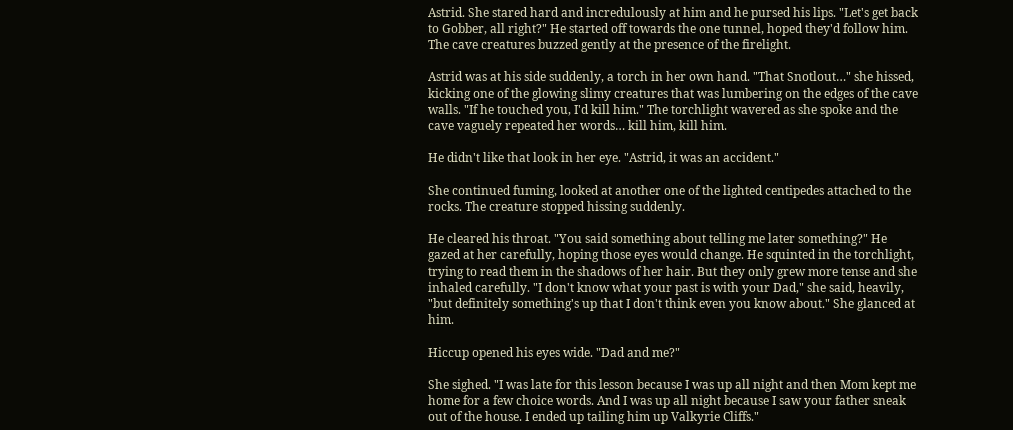Astrid. She stared hard and incredulously at him and he pursed his lips. "Let's get back to Gobber, all right?" He started off towards the one tunnel, hoped they'd follow him. The cave creatures buzzed gently at the presence of the firelight.

Astrid was at his side suddenly, a torch in her own hand. "That Snotlout…" she hissed, kicking one of the glowing slimy creatures that was lumbering on the edges of the cave walls. "If he touched you, I'd kill him." The torchlight wavered as she spoke and the cave vaguely repeated her words… kill him, kill him.

He didn't like that look in her eye. "Astrid, it was an accident."

She continued fuming, looked at another one of the lighted centipedes attached to the rocks. The creature stopped hissing suddenly.

He cleared his throat. "You said something about telling me later something?" He gazed at her carefully, hoping those eyes would change. He squinted in the torchlight, trying to read them in the shadows of her hair. But they only grew more tense and she inhaled carefully. "I don't know what your past is with your Dad," she said, heavily, "but definitely something's up that I don't think even you know about." She glanced at him.

Hiccup opened his eyes wide. "Dad and me?"

She sighed. "I was late for this lesson because I was up all night and then Mom kept me home for a few choice words. And I was up all night because I saw your father sneak out of the house. I ended up tailing him up Valkyrie Cliffs."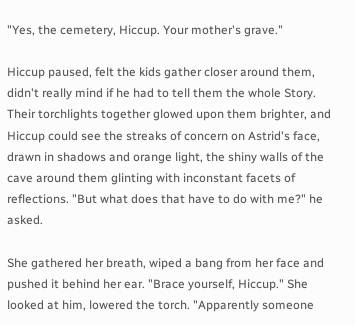"Yes, the cemetery, Hiccup. Your mother's grave."

Hiccup paused, felt the kids gather closer around them, didn't really mind if he had to tell them the whole Story. Their torchlights together glowed upon them brighter, and Hiccup could see the streaks of concern on Astrid's face, drawn in shadows and orange light, the shiny walls of the cave around them glinting with inconstant facets of reflections. "But what does that have to do with me?" he asked.

She gathered her breath, wiped a bang from her face and pushed it behind her ear. "Brace yourself, Hiccup." She looked at him, lowered the torch. "Apparently someone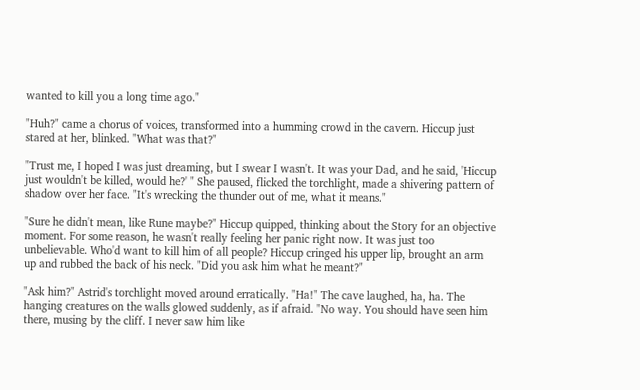wanted to kill you a long time ago."

"Huh?" came a chorus of voices, transformed into a humming crowd in the cavern. Hiccup just stared at her, blinked. "What was that?"

"Trust me, I hoped I was just dreaming, but I swear I wasn't. It was your Dad, and he said, 'Hiccup just wouldn't be killed, would he?' " She paused, flicked the torchlight, made a shivering pattern of shadow over her face. "It's wrecking the thunder out of me, what it means."

"Sure he didn't mean, like Rune maybe?" Hiccup quipped, thinking about the Story for an objective moment. For some reason, he wasn't really feeling her panic right now. It was just too unbelievable. Who'd want to kill him of all people? Hiccup cringed his upper lip, brought an arm up and rubbed the back of his neck. "Did you ask him what he meant?"

"Ask him?" Astrid's torchlight moved around erratically. "Ha!" The cave laughed, ha, ha. The hanging creatures on the walls glowed suddenly, as if afraid. "No way. You should have seen him there, musing by the cliff. I never saw him like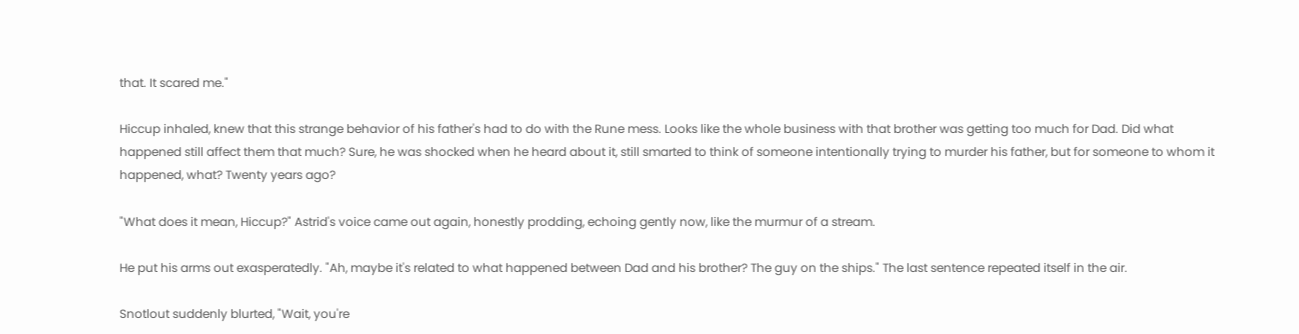that. It scared me."

Hiccup inhaled, knew that this strange behavior of his father's had to do with the Rune mess. Looks like the whole business with that brother was getting too much for Dad. Did what happened still affect them that much? Sure, he was shocked when he heard about it, still smarted to think of someone intentionally trying to murder his father, but for someone to whom it happened, what? Twenty years ago?

"What does it mean, Hiccup?" Astrid's voice came out again, honestly prodding, echoing gently now, like the murmur of a stream.

He put his arms out exasperatedly. "Ah, maybe it's related to what happened between Dad and his brother? The guy on the ships." The last sentence repeated itself in the air.

Snotlout suddenly blurted, "Wait, you're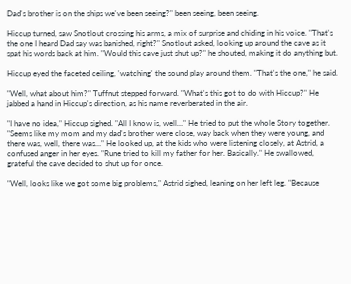Dad's brother is on the ships we've been seeing?" been seeing, been seeing.

Hiccup turned, saw Snotlout crossing his arms, a mix of surprise and chiding in his voice. "That's the one I heard Dad say was banished, right?" Snotlout asked, looking up around the cave as it spat his words back at him. "Would this cave just shut up?" he shouted, making it do anything but.

Hiccup eyed the faceted ceiling, 'watching' the sound play around them. "That's the one," he said.

"Well, what about him?" Tuffnut stepped forward. "What's this got to do with Hiccup?" He jabbed a hand in Hiccup's direction, as his name reverberated in the air.

"I have no idea," Hiccup sighed. "All I know is, well…" He tried to put the whole Story together. "Seems like my mom and my dad's brother were close, way back when they were young, and there was, well, there was…" He looked up, at the kids who were listening closely, at Astrid, a confused anger in her eyes. "Rune tried to kill my father for her. Basically." He swallowed, grateful the cave decided to shut up for once.

"Well, looks like we got some big problems," Astrid sighed, leaning on her left leg. "Because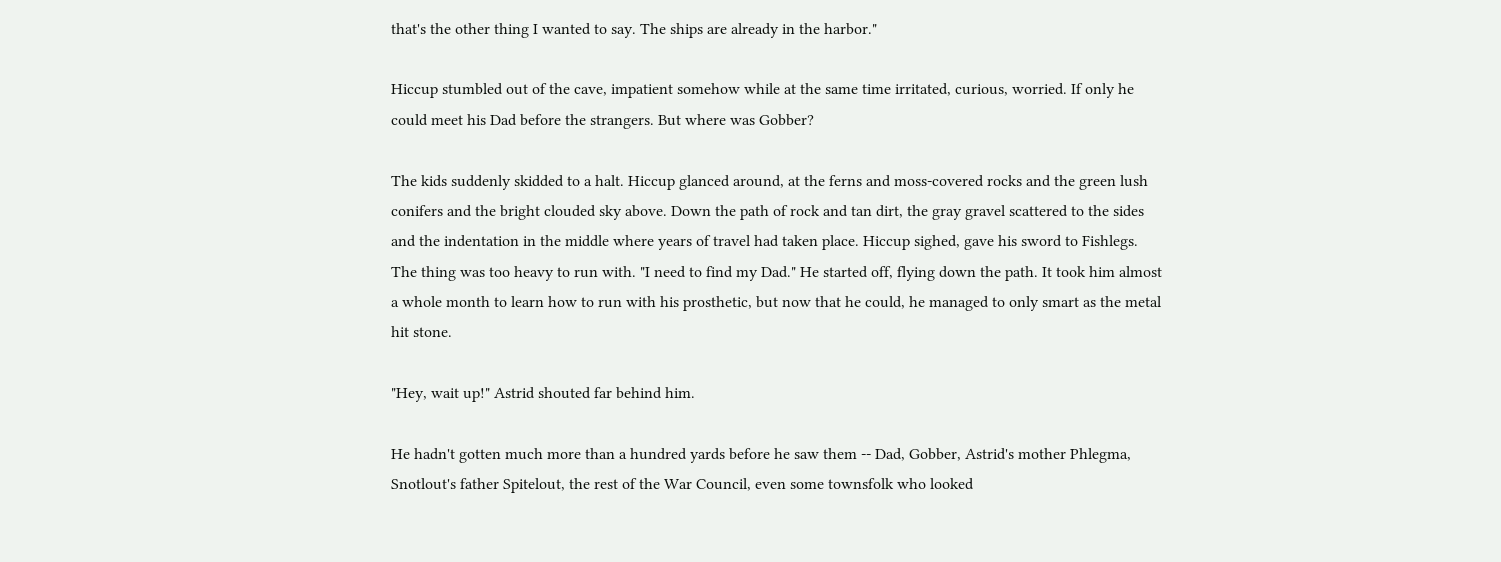that's the other thing I wanted to say. The ships are already in the harbor."

Hiccup stumbled out of the cave, impatient somehow while at the same time irritated, curious, worried. If only he could meet his Dad before the strangers. But where was Gobber?

The kids suddenly skidded to a halt. Hiccup glanced around, at the ferns and moss-covered rocks and the green lush conifers and the bright clouded sky above. Down the path of rock and tan dirt, the gray gravel scattered to the sides and the indentation in the middle where years of travel had taken place. Hiccup sighed, gave his sword to Fishlegs. The thing was too heavy to run with. "I need to find my Dad." He started off, flying down the path. It took him almost a whole month to learn how to run with his prosthetic, but now that he could, he managed to only smart as the metal hit stone.

"Hey, wait up!" Astrid shouted far behind him.

He hadn't gotten much more than a hundred yards before he saw them -- Dad, Gobber, Astrid's mother Phlegma, Snotlout's father Spitelout, the rest of the War Council, even some townsfolk who looked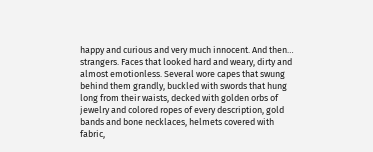happy and curious and very much innocent. And then… strangers. Faces that looked hard and weary, dirty and almost emotionless. Several wore capes that swung behind them grandly, buckled with swords that hung long from their waists, decked with golden orbs of jewelry and colored ropes of every description, gold bands and bone necklaces, helmets covered with fabric,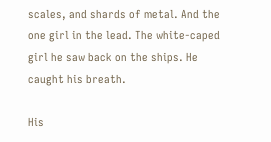scales, and shards of metal. And the one girl in the lead. The white-caped girl he saw back on the ships. He caught his breath.

His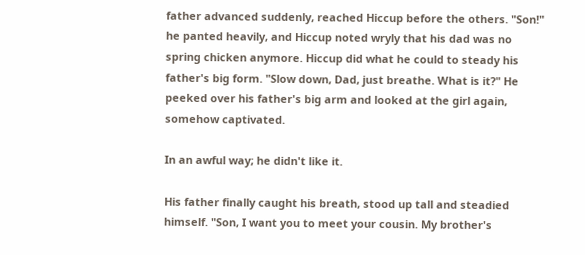father advanced suddenly, reached Hiccup before the others. "Son!" he panted heavily, and Hiccup noted wryly that his dad was no spring chicken anymore. Hiccup did what he could to steady his father's big form. "Slow down, Dad, just breathe. What is it?" He peeked over his father's big arm and looked at the girl again, somehow captivated.

In an awful way; he didn't like it.

His father finally caught his breath, stood up tall and steadied himself. "Son, I want you to meet your cousin. My brother's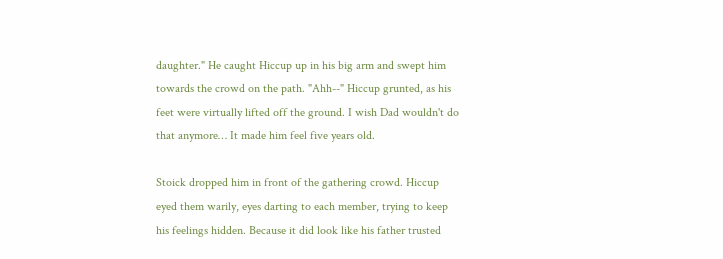daughter." He caught Hiccup up in his big arm and swept him towards the crowd on the path. "Ahh--" Hiccup grunted, as his feet were virtually lifted off the ground. I wish Dad wouldn't do that anymore… It made him feel five years old.

Stoick dropped him in front of the gathering crowd. Hiccup eyed them warily, eyes darting to each member, trying to keep his feelings hidden. Because it did look like his father trusted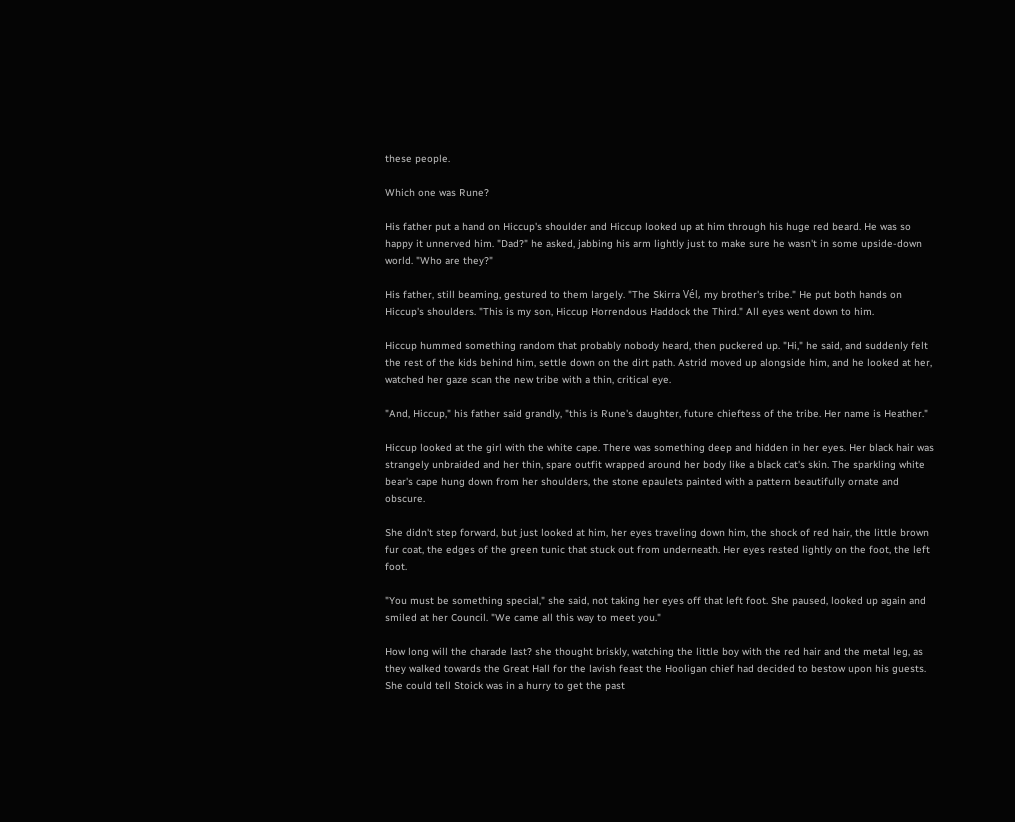these people.

Which one was Rune?

His father put a hand on Hiccup's shoulder and Hiccup looked up at him through his huge red beard. He was so happy it unnerved him. "Dad?" he asked, jabbing his arm lightly just to make sure he wasn't in some upside-down world. "Who are they?"

His father, still beaming, gestured to them largely. "The Skirra Vél, my brother's tribe." He put both hands on Hiccup's shoulders. "This is my son, Hiccup Horrendous Haddock the Third." All eyes went down to him.

Hiccup hummed something random that probably nobody heard, then puckered up. "Hi," he said, and suddenly felt the rest of the kids behind him, settle down on the dirt path. Astrid moved up alongside him, and he looked at her, watched her gaze scan the new tribe with a thin, critical eye.

"And, Hiccup," his father said grandly, "this is Rune's daughter, future chieftess of the tribe. Her name is Heather."

Hiccup looked at the girl with the white cape. There was something deep and hidden in her eyes. Her black hair was strangely unbraided and her thin, spare outfit wrapped around her body like a black cat's skin. The sparkling white bear's cape hung down from her shoulders, the stone epaulets painted with a pattern beautifully ornate and obscure.

She didn't step forward, but just looked at him, her eyes traveling down him, the shock of red hair, the little brown fur coat, the edges of the green tunic that stuck out from underneath. Her eyes rested lightly on the foot, the left foot.

"You must be something special," she said, not taking her eyes off that left foot. She paused, looked up again and smiled at her Council. "We came all this way to meet you."

How long will the charade last? she thought briskly, watching the little boy with the red hair and the metal leg, as they walked towards the Great Hall for the lavish feast the Hooligan chief had decided to bestow upon his guests. She could tell Stoick was in a hurry to get the past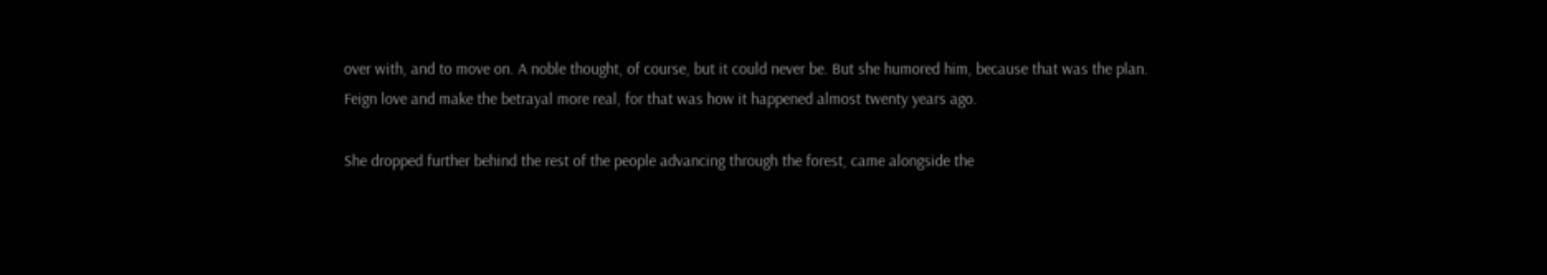over with, and to move on. A noble thought, of course, but it could never be. But she humored him, because that was the plan. Feign love and make the betrayal more real, for that was how it happened almost twenty years ago.

She dropped further behind the rest of the people advancing through the forest, came alongside the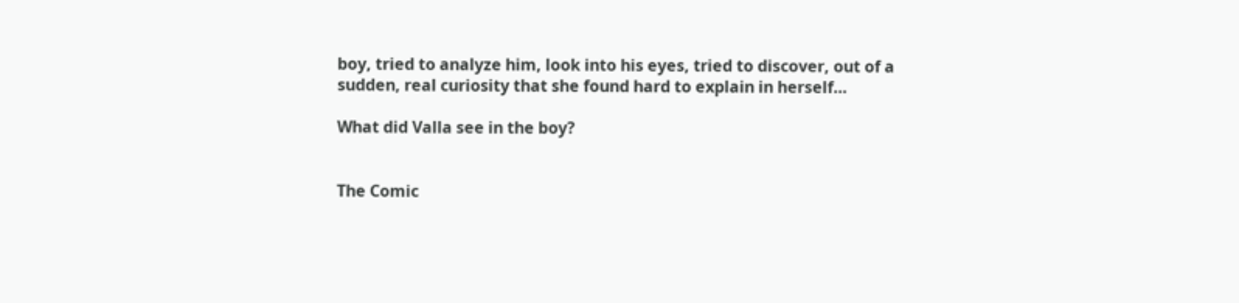boy, tried to analyze him, look into his eyes, tried to discover, out of a sudden, real curiosity that she found hard to explain in herself…

What did Valla see in the boy?


The Comic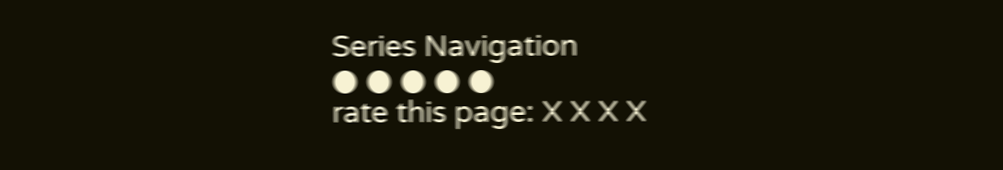Series Navigation
● ● ● ● ●
rate this page: X X X X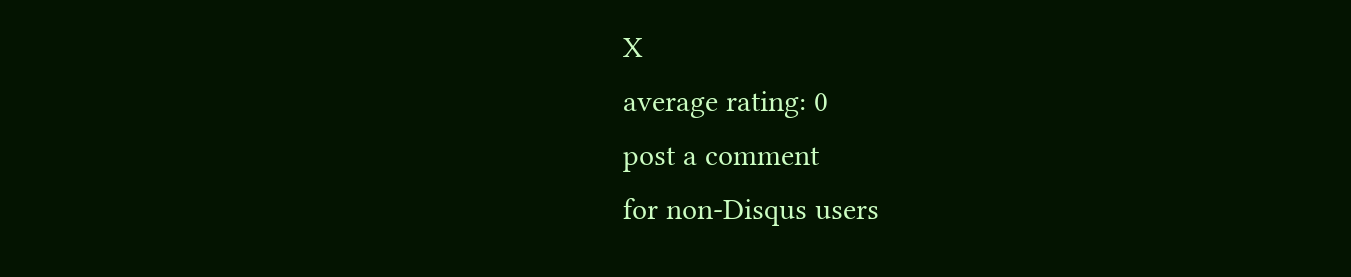X
average rating: 0
post a comment
for non-Disqus users